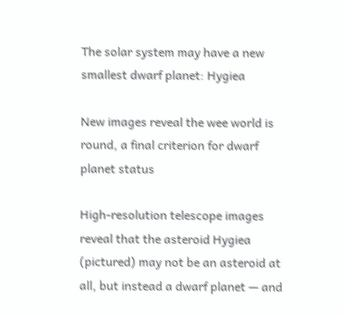The solar system may have a new smallest dwarf planet: Hygiea

New images reveal the wee world is round, a final criterion for dwarf planet status

High-resolution telescope images reveal that the asteroid Hygiea (pictured) may not be an asteroid at all, but instead a dwarf planet — and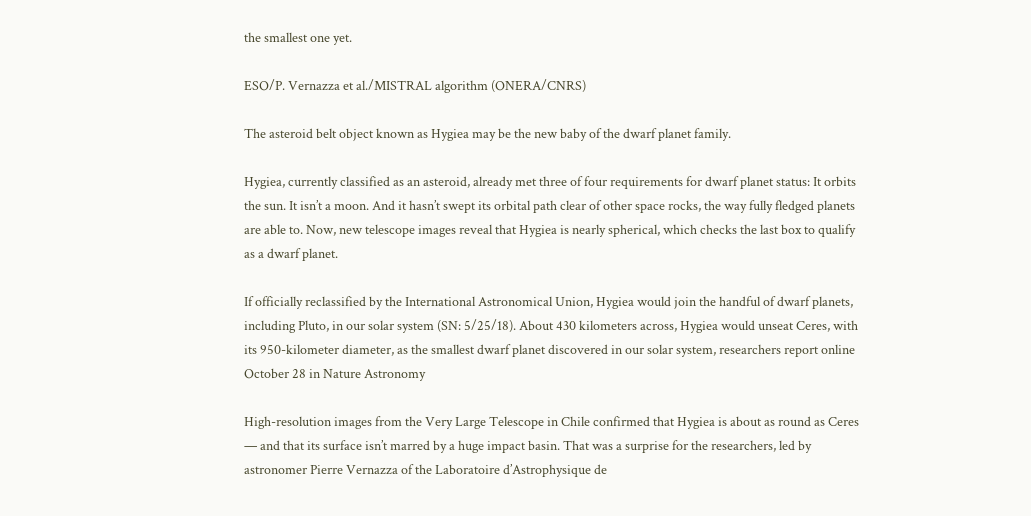the smallest one yet.

ESO/P. Vernazza et al./MISTRAL algorithm (ONERA/CNRS)

The asteroid belt object known as Hygiea may be the new baby of the dwarf planet family.

Hygiea, currently classified as an asteroid, already met three of four requirements for dwarf planet status: It orbits the sun. It isn’t a moon. And it hasn’t swept its orbital path clear of other space rocks, the way fully fledged planets are able to. Now, new telescope images reveal that Hygiea is nearly spherical, which checks the last box to qualify as a dwarf planet.

If officially reclassified by the International Astronomical Union, Hygiea would join the handful of dwarf planets, including Pluto, in our solar system (SN: 5/25/18). About 430 kilometers across, Hygiea would unseat Ceres, with its 950-kilometer diameter, as the smallest dwarf planet discovered in our solar system, researchers report online October 28 in Nature Astronomy

High-resolution images from the Very Large Telescope in Chile confirmed that Hygiea is about as round as Ceres — and that its surface isn’t marred by a huge impact basin. That was a surprise for the researchers, led by astronomer Pierre Vernazza of the Laboratoire d’Astrophysique de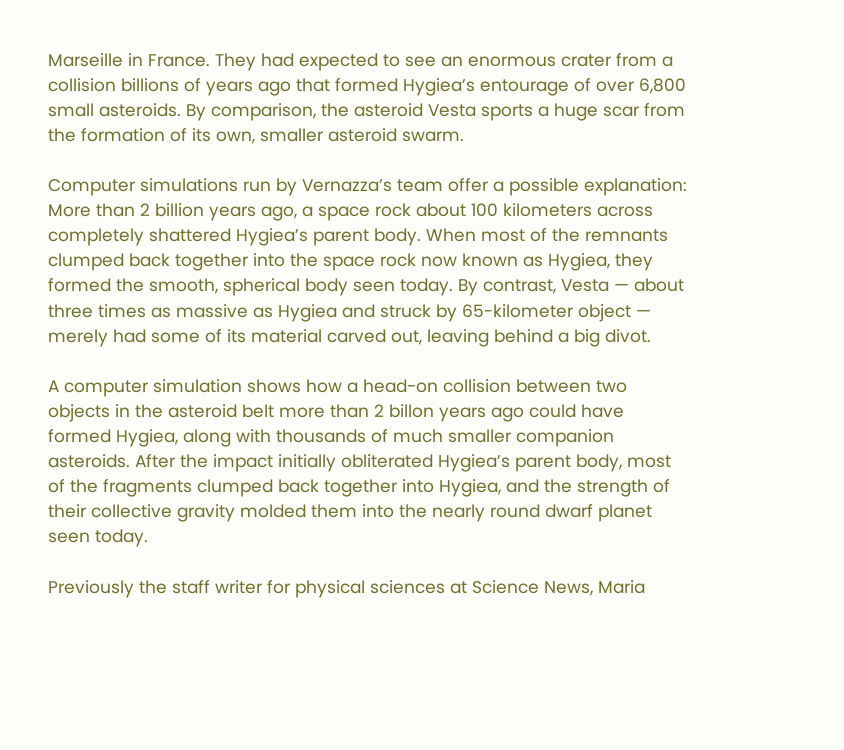Marseille in France. They had expected to see an enormous crater from a collision billions of years ago that formed Hygiea’s entourage of over 6,800 small asteroids. By comparison, the asteroid Vesta sports a huge scar from the formation of its own, smaller asteroid swarm.

Computer simulations run by Vernazza’s team offer a possible explanation: More than 2 billion years ago, a space rock about 100 kilometers across completely shattered Hygiea’s parent body. When most of the remnants clumped back together into the space rock now known as Hygiea, they formed the smooth, spherical body seen today. By contrast, Vesta — about three times as massive as Hygiea and struck by 65-kilometer object — merely had some of its material carved out, leaving behind a big divot.

A computer simulation shows how a head-on collision between two objects in the asteroid belt more than 2 billon years ago could have formed Hygiea, along with thousands of much smaller companion asteroids. After the impact initially obliterated Hygiea’s parent body, most of the fragments clumped back together into Hygiea, and the strength of their collective gravity molded them into the nearly round dwarf planet seen today.

Previously the staff writer for physical sciences at Science News, Maria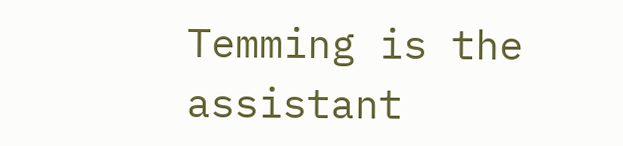Temming is the assistant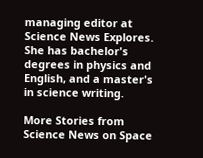managing editor at Science News Explores. She has bachelor's degrees in physics and English, and a master's in science writing.

More Stories from Science News on Space